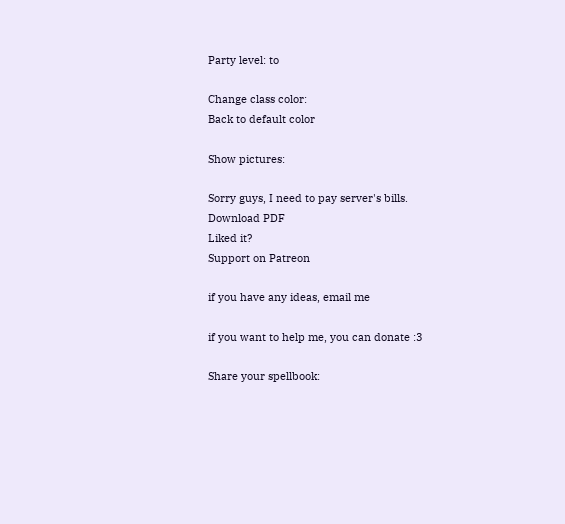Party level: to

Change class color:
Back to default color

Show pictures:

Sorry guys, I need to pay server's bills.
Download PDF
Liked it?
Support on Patreon

if you have any ideas, email me

if you want to help me, you can donate :3

Share your spellbook: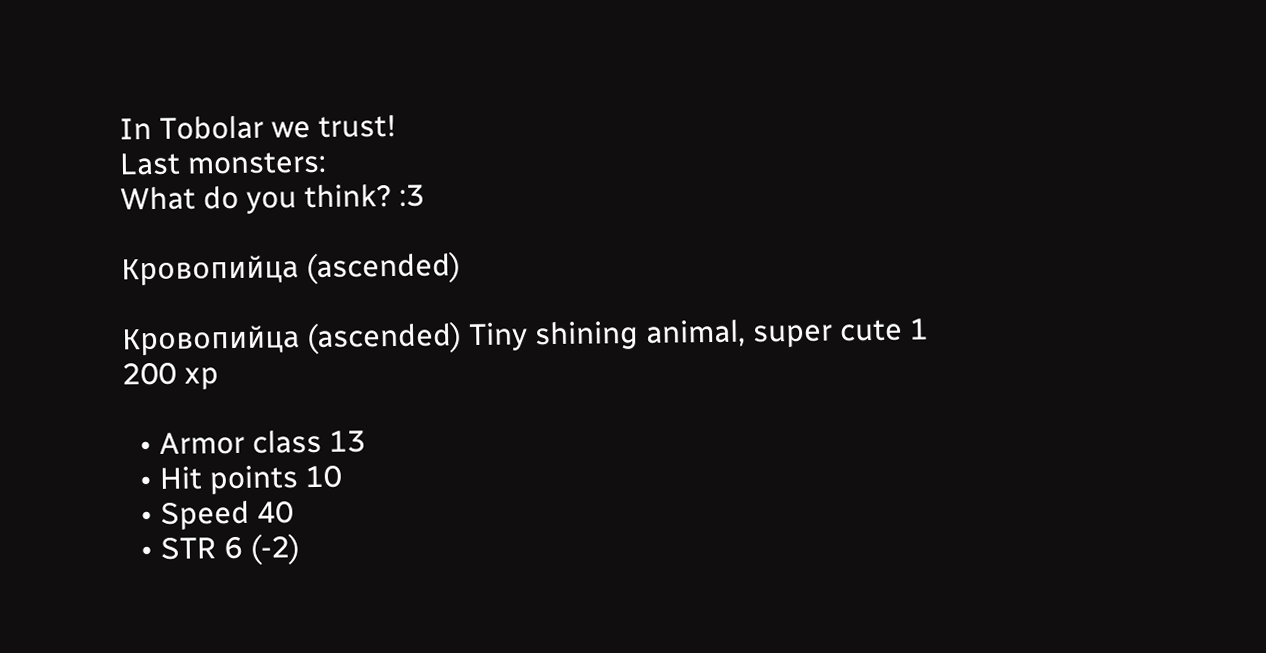In Tobolar we trust!
Last monsters:
What do you think? :3

Кровопийца (ascended)

Кровопийца (ascended) Tiny shining animal, super cute 1 200 xp

  • Armor class 13
  • Hit points 10
  • Speed 40
  • STR 6 (-2)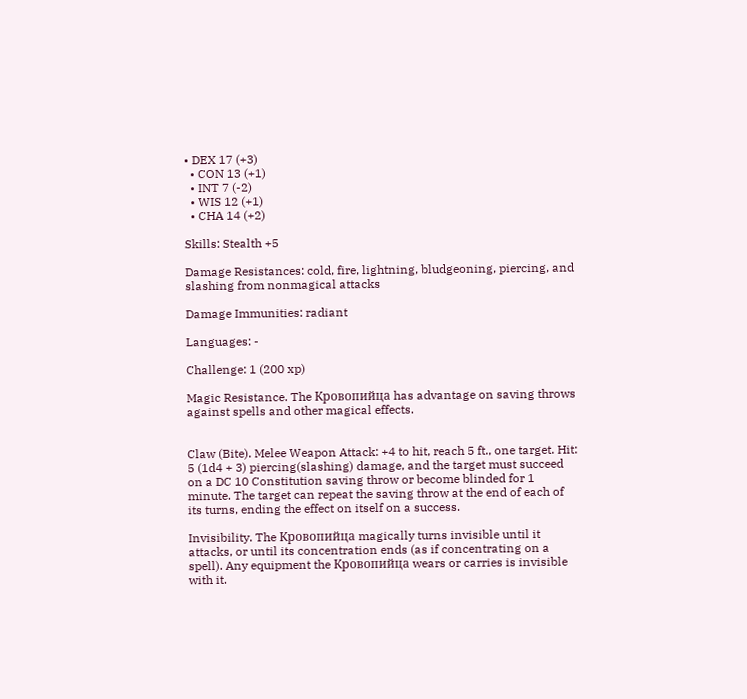• DEX 17 (+3)
  • CON 13 (+1)
  • INT 7 (-2)
  • WIS 12 (+1)
  • CHA 14 (+2)

Skills: Stealth +5

Damage Resistances: cold, fire, lightning, bludgeoning, piercing, and slashing from nonmagical attacks

Damage Immunities: radiant

Languages: -

Challenge: 1 (200 xp)

Magic Resistance. The Кровопийца has advantage on saving throws against spells and other magical effects.


Claw (Bite). Melee Weapon Attack: +4 to hit, reach 5 ft., one target. Hit: 5 (1d4 + 3) piercing(slashing) damage, and the target must succeed on a DC 10 Constitution saving throw or become blinded for 1 minute. The target can repeat the saving throw at the end of each of its turns, ending the effect on itself on a success.

Invisibility. The Кровопийца magically turns invisible until it attacks, or until its concentration ends (as if concentrating on a spell). Any equipment the Кровопийца wears or carries is invisible with it.